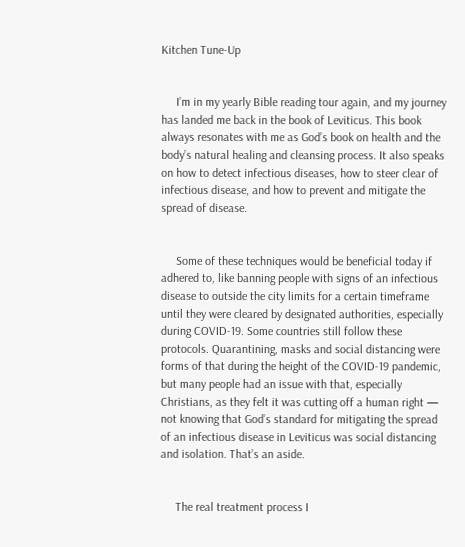Kitchen Tune-Up


     I’m in my yearly Bible reading tour again, and my journey has landed me back in the book of Leviticus. This book always resonates with me as God’s book on health and the body’s natural healing and cleansing process. It also speaks on how to detect infectious diseases, how to steer clear of infectious disease, and how to prevent and mitigate the spread of disease.


     Some of these techniques would be beneficial today if adhered to, like banning people with signs of an infectious disease to outside the city limits for a certain timeframe until they were cleared by designated authorities, especially during COVID-19. Some countries still follow these protocols. Quarantining, masks and social distancing were forms of that during the height of the COVID-19 pandemic, but many people had an issue with that, especially Christians, as they felt it was cutting off a human right — not knowing that God’s standard for mitigating the spread of an infectious disease in Leviticus was social distancing and isolation. That’s an aside.


     The real treatment process I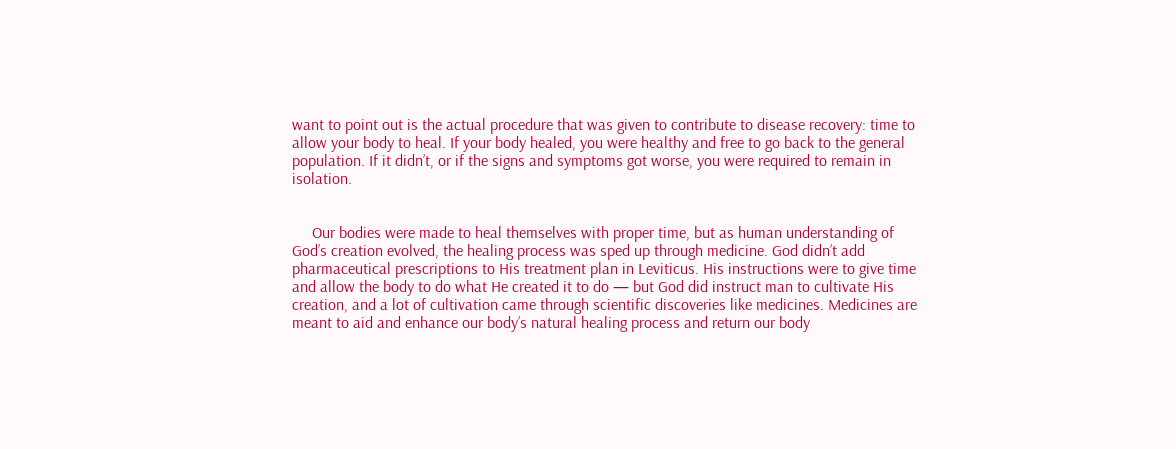want to point out is the actual procedure that was given to contribute to disease recovery: time to allow your body to heal. If your body healed, you were healthy and free to go back to the general population. If it didn’t, or if the signs and symptoms got worse, you were required to remain in isolation.


     Our bodies were made to heal themselves with proper time, but as human understanding of God’s creation evolved, the healing process was sped up through medicine. God didn’t add pharmaceutical prescriptions to His treatment plan in Leviticus. His instructions were to give time and allow the body to do what He created it to do — but God did instruct man to cultivate His creation, and a lot of cultivation came through scientific discoveries like medicines. Medicines are meant to aid and enhance our body’s natural healing process and return our body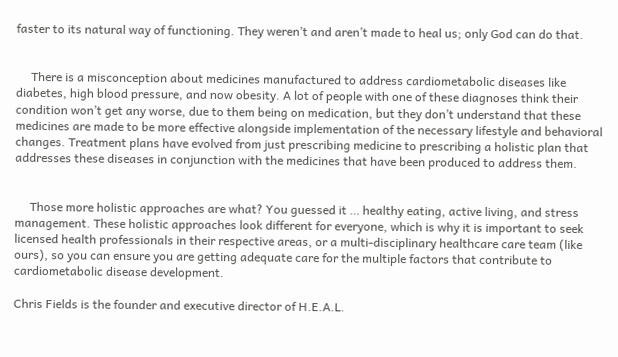faster to its natural way of functioning. They weren’t and aren’t made to heal us; only God can do that.


     There is a misconception about medicines manufactured to address cardiometabolic diseases like diabetes, high blood pressure, and now obesity. A lot of people with one of these diagnoses think their condition won’t get any worse, due to them being on medication, but they don’t understand that these medicines are made to be more effective alongside implementation of the necessary lifestyle and behavioral changes. Treatment plans have evolved from just prescribing medicine to prescribing a holistic plan that addresses these diseases in conjunction with the medicines that have been produced to address them.


     Those more holistic approaches are what? You guessed it … healthy eating, active living, and stress management. These holistic approaches look different for everyone, which is why it is important to seek licensed health professionals in their respective areas, or a multi-disciplinary healthcare care team (like ours), so you can ensure you are getting adequate care for the multiple factors that contribute to cardiometabolic disease development.

Chris Fields is the founder and executive director of H.E.A.L.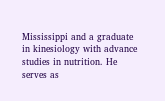Mississippi and a graduate in kinesiology with advance studies in nutrition. He serves as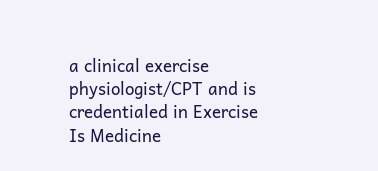a clinical exercise physiologist/CPT and is credentialed in Exercise Is Medicine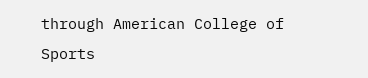through American College of Sports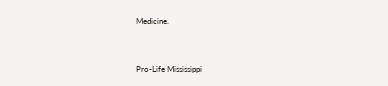Medicine.


Pro-Life Mississippi